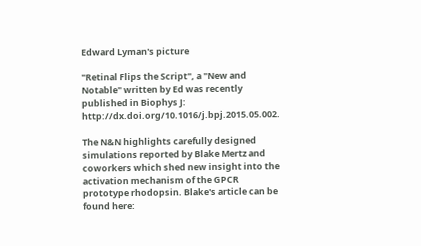Edward Lyman's picture

"Retinal Flips the Script", a "New and Notable" written by Ed was recently published in Biophys J: http://dx.doi.org/10.1016/j.bpj.2015.05.002.

The N&N highlights carefully designed simulations reported by Blake Mertz and coworkers which shed new insight into the activation mechanism of the GPCR prototype rhodopsin. Blake's article can be found here: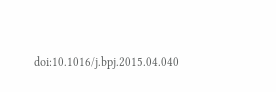doi:10.1016/j.bpj.2015.04.040